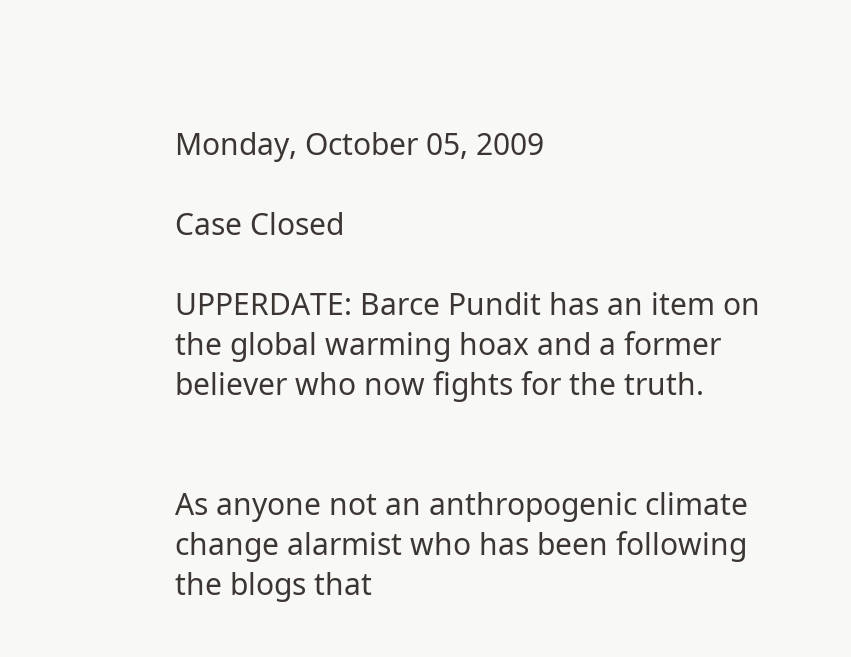Monday, October 05, 2009

Case Closed

UPPERDATE: Barce Pundit has an item on the global warming hoax and a former believer who now fights for the truth.


As anyone not an anthropogenic climate change alarmist who has been following the blogs that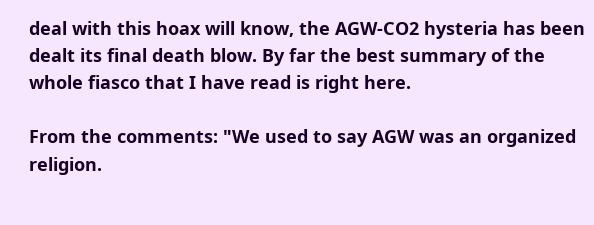deal with this hoax will know, the AGW-CO2 hysteria has been dealt its final death blow. By far the best summary of the whole fiasco that I have read is right here.

From the comments: "We used to say AGW was an organized religion.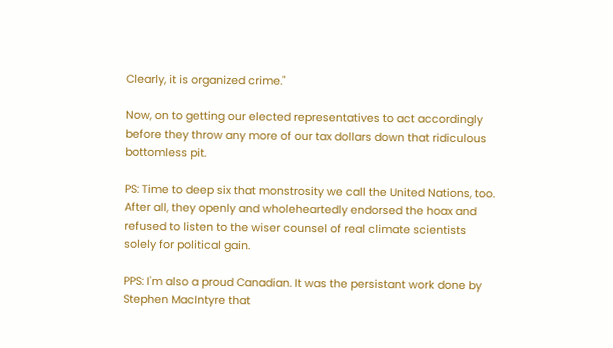Clearly, it is organized crime."

Now, on to getting our elected representatives to act accordingly before they throw any more of our tax dollars down that ridiculous bottomless pit.

PS: Time to deep six that monstrosity we call the United Nations, too. After all, they openly and wholeheartedly endorsed the hoax and refused to listen to the wiser counsel of real climate scientists solely for political gain.

PPS: I'm also a proud Canadian. It was the persistant work done by Stephen MacIntyre that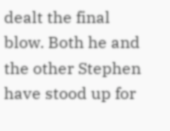dealt the final blow. Both he and the other Stephen have stood up for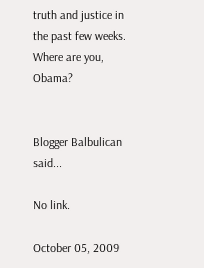truth and justice in the past few weeks. Where are you, Obama?


Blogger Balbulican said...

No link.

October 05, 2009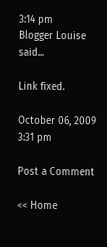3:14 pm
Blogger Louise said...

Link fixed.

October 06, 2009 3:31 pm

Post a Comment

<< Home